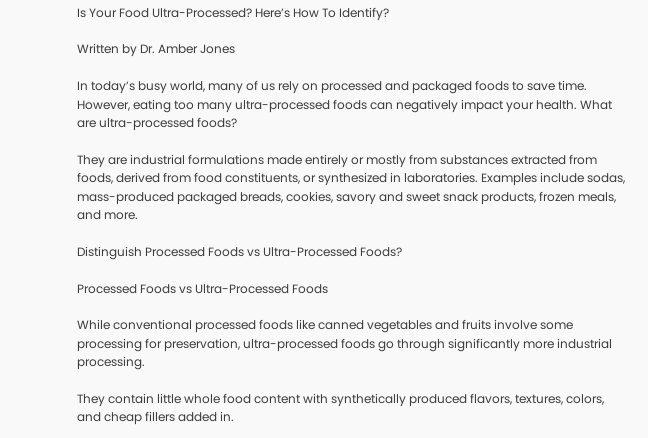Is Your Food Ultra-Processed? Here’s How To Identify?

Written by Dr. Amber Jones

In today’s busy world, many of us rely on processed and packaged foods to save time. However, eating too many ultra-processed foods can negatively impact your health. What are ultra-processed foods?

They are industrial formulations made entirely or mostly from substances extracted from foods, derived from food constituents, or synthesized in laboratories. Examples include sodas, mass-produced packaged breads, cookies, savory and sweet snack products, frozen meals, and more.

Distinguish Processed Foods vs Ultra-Processed Foods?

Processed Foods vs Ultra-Processed Foods

While conventional processed foods like canned vegetables and fruits involve some processing for preservation, ultra-processed foods go through significantly more industrial processing.

They contain little whole food content with synthetically produced flavors, textures, colors, and cheap fillers added in.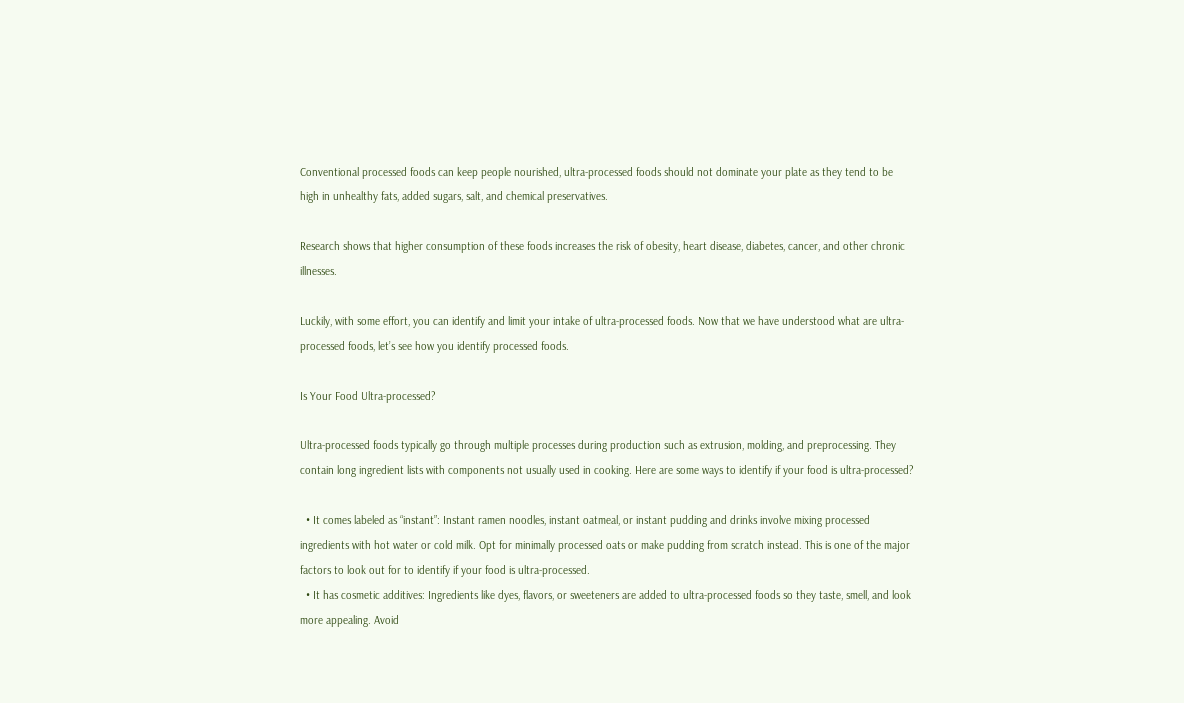Conventional processed foods can keep people nourished, ultra-processed foods should not dominate your plate as they tend to be high in unhealthy fats, added sugars, salt, and chemical preservatives.

Research shows that higher consumption of these foods increases the risk of obesity, heart disease, diabetes, cancer, and other chronic illnesses.

Luckily, with some effort, you can identify and limit your intake of ultra-processed foods. Now that we have understood what are ultra-processed foods, let’s see how you identify processed foods.

Is Your Food Ultra-processed?

Ultra-processed foods typically go through multiple processes during production such as extrusion, molding, and preprocessing. They contain long ingredient lists with components not usually used in cooking. Here are some ways to identify if your food is ultra-processed?

  • It comes labeled as “instant”: Instant ramen noodles, instant oatmeal, or instant pudding and drinks involve mixing processed ingredients with hot water or cold milk. Opt for minimally processed oats or make pudding from scratch instead. This is one of the major factors to look out for to identify if your food is ultra-processed.
  • It has cosmetic additives: Ingredients like dyes, flavors, or sweeteners are added to ultra-processed foods so they taste, smell, and look more appealing. Avoid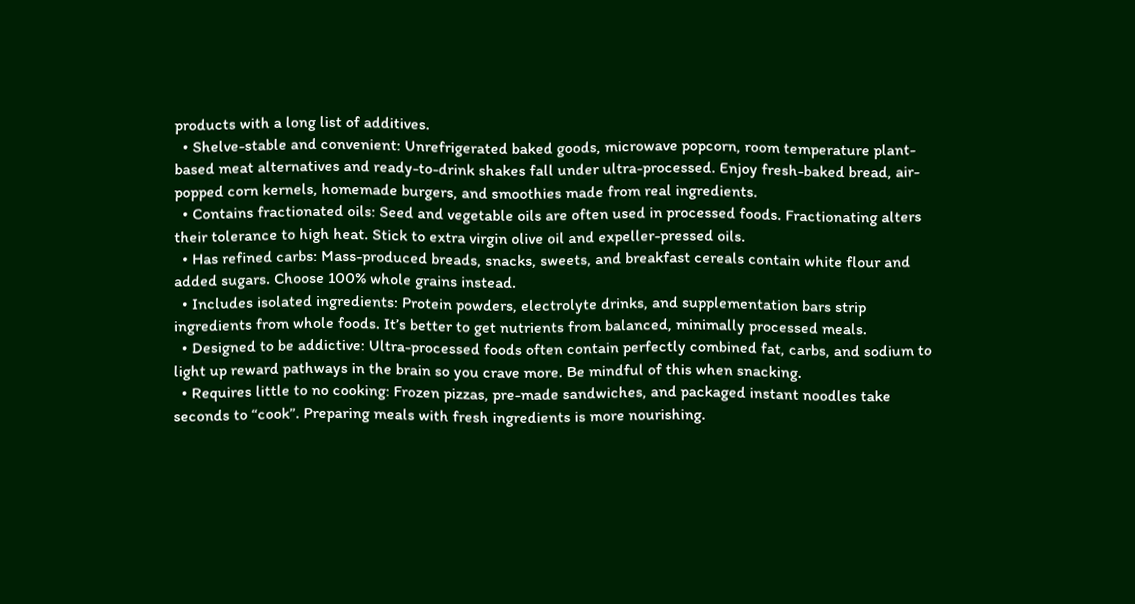products with a long list of additives.
  • Shelve-stable and convenient: Unrefrigerated baked goods, microwave popcorn, room temperature plant-based meat alternatives and ready-to-drink shakes fall under ultra-processed. Enjoy fresh-baked bread, air-popped corn kernels, homemade burgers, and smoothies made from real ingredients.
  • Contains fractionated oils: Seed and vegetable oils are often used in processed foods. Fractionating alters their tolerance to high heat. Stick to extra virgin olive oil and expeller-pressed oils.
  • Has refined carbs: Mass-produced breads, snacks, sweets, and breakfast cereals contain white flour and added sugars. Choose 100% whole grains instead.
  • Includes isolated ingredients: Protein powders, electrolyte drinks, and supplementation bars strip ingredients from whole foods. It’s better to get nutrients from balanced, minimally processed meals.
  • Designed to be addictive: Ultra-processed foods often contain perfectly combined fat, carbs, and sodium to light up reward pathways in the brain so you crave more. Be mindful of this when snacking.
  • Requires little to no cooking: Frozen pizzas, pre-made sandwiches, and packaged instant noodles take seconds to “cook”. Preparing meals with fresh ingredients is more nourishing.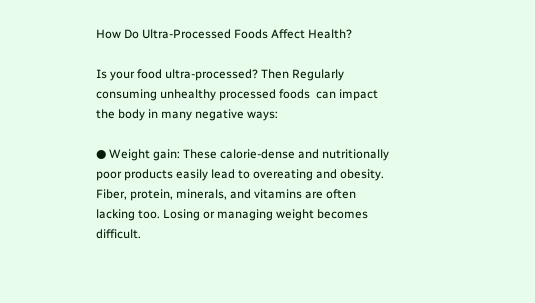How Do Ultra-Processed Foods Affect Health?

Is your food ultra-processed? Then Regularly consuming unhealthy processed foods  can impact the body in many negative ways:

● Weight gain: These calorie-dense and nutritionally poor products easily lead to overeating and obesity. Fiber, protein, minerals, and vitamins are often lacking too. Losing or managing weight becomes difficult.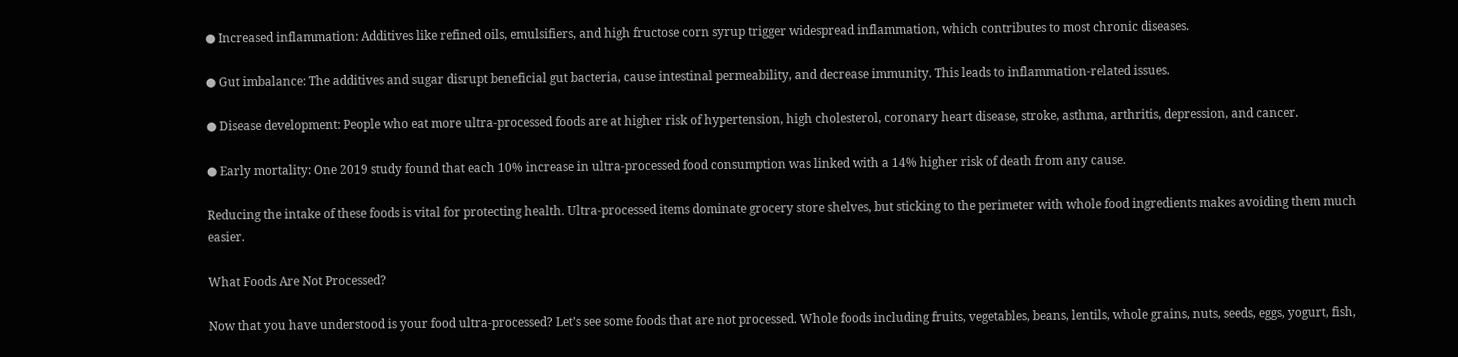● Increased inflammation: Additives like refined oils, emulsifiers, and high fructose corn syrup trigger widespread inflammation, which contributes to most chronic diseases.

● Gut imbalance: The additives and sugar disrupt beneficial gut bacteria, cause intestinal permeability, and decrease immunity. This leads to inflammation-related issues.

● Disease development: People who eat more ultra-processed foods are at higher risk of hypertension, high cholesterol, coronary heart disease, stroke, asthma, arthritis, depression, and cancer.

● Early mortality: One 2019 study found that each 10% increase in ultra-processed food consumption was linked with a 14% higher risk of death from any cause.

Reducing the intake of these foods is vital for protecting health. Ultra-processed items dominate grocery store shelves, but sticking to the perimeter with whole food ingredients makes avoiding them much easier.

What Foods Are Not Processed?

Now that you have understood is your food ultra-processed? Let’s see some foods that are not processed. Whole foods including fruits, vegetables, beans, lentils, whole grains, nuts, seeds, eggs, yogurt, fish,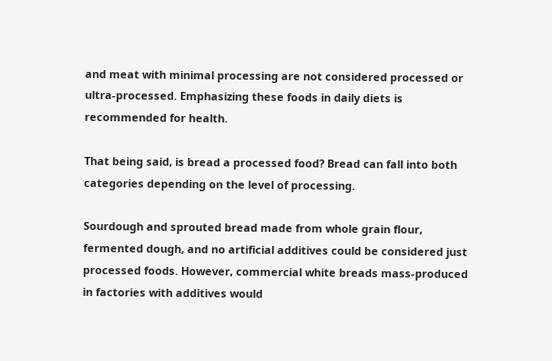and meat with minimal processing are not considered processed or ultra-processed. Emphasizing these foods in daily diets is recommended for health.

That being said, is bread a processed food? Bread can fall into both categories depending on the level of processing.

Sourdough and sprouted bread made from whole grain flour, fermented dough, and no artificial additives could be considered just processed foods. However, commercial white breads mass-produced in factories with additives would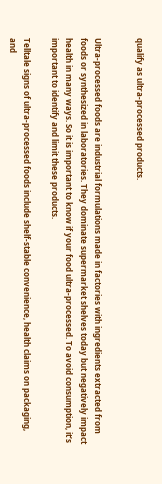qualify as ultra-processed products.


Ultra-processed foods are industrial formulations made in factories with ingredients extracted from foods or synthesized in laboratories. They dominate supermarket shelves today but negatively impact health in many ways. So it is important to know if your food ultra-processed. To avoid consumption, it’s important to identify and limit these products.

Telltale signs of ultra-processed foods include shelf-stable convenience, health claims on packaging, and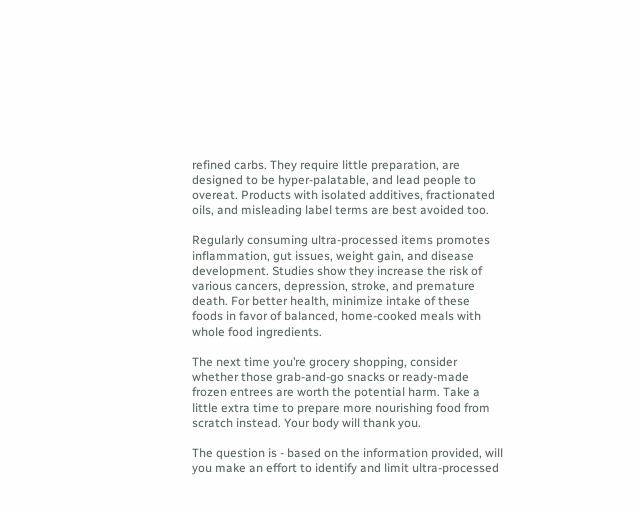refined carbs. They require little preparation, are designed to be hyper-palatable, and lead people to overeat. Products with isolated additives, fractionated oils, and misleading label terms are best avoided too.

Regularly consuming ultra-processed items promotes inflammation, gut issues, weight gain, and disease development. Studies show they increase the risk of various cancers, depression, stroke, and premature death. For better health, minimize intake of these foods in favor of balanced, home-cooked meals with whole food ingredients.

The next time you’re grocery shopping, consider whether those grab-and-go snacks or ready-made frozen entrees are worth the potential harm. Take a little extra time to prepare more nourishing food from scratch instead. Your body will thank you.

The question is - based on the information provided, will you make an effort to identify and limit ultra-processed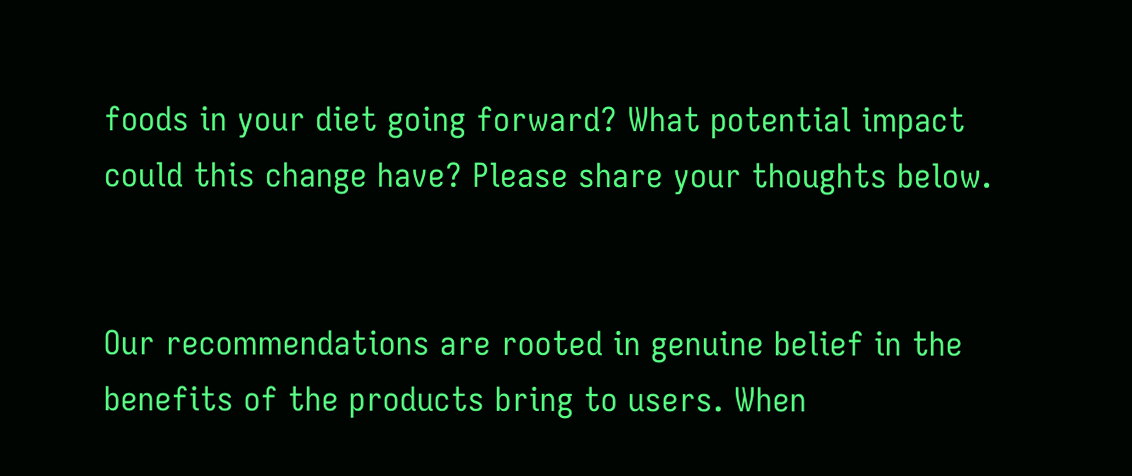foods in your diet going forward? What potential impact could this change have? Please share your thoughts below.


Our recommendations are rooted in genuine belief in the benefits of the products bring to users. When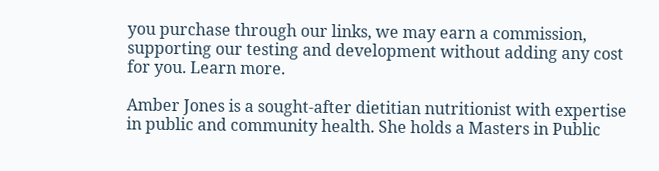you purchase through our links, we may earn a commission, supporting our testing and development without adding any cost for you. Learn more.

Amber Jones is a sought-after dietitian nutritionist with expertise in public and community health. She holds a Masters in Public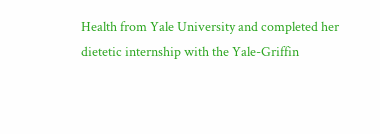Health from Yale University and completed her dietetic internship with the Yale-Griffin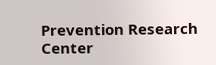Prevention Research Center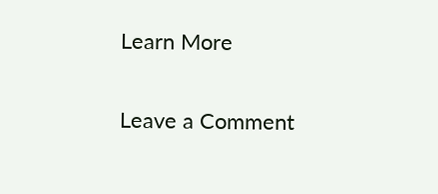Learn More

Leave a Comment